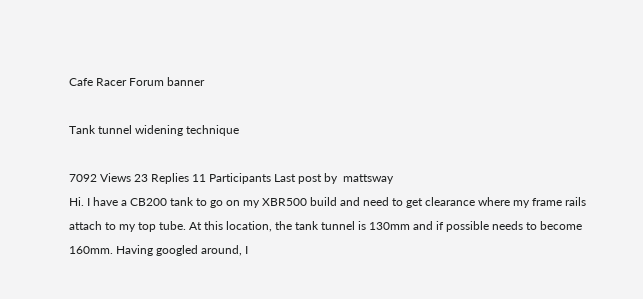Cafe Racer Forum banner

Tank tunnel widening technique

7092 Views 23 Replies 11 Participants Last post by  mattsway
Hi. I have a CB200 tank to go on my XBR500 build and need to get clearance where my frame rails attach to my top tube. At this location, the tank tunnel is 130mm and if possible needs to become 160mm. Having googled around, I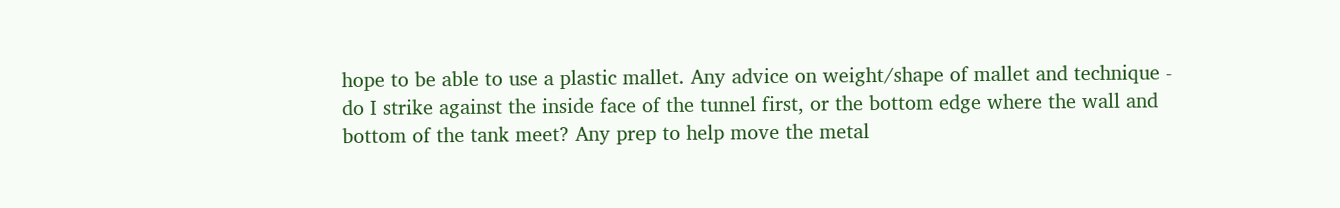hope to be able to use a plastic mallet. Any advice on weight/shape of mallet and technique - do I strike against the inside face of the tunnel first, or the bottom edge where the wall and bottom of the tank meet? Any prep to help move the metal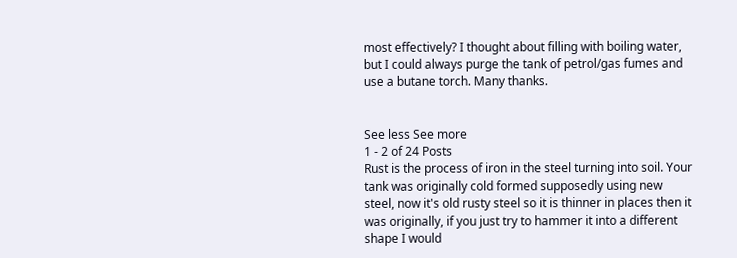most effectively? I thought about filling with boiling water, but I could always purge the tank of petrol/gas fumes and use a butane torch. Many thanks.


See less See more
1 - 2 of 24 Posts
Rust is the process of iron in the steel turning into soil. Your tank was originally cold formed supposedly using new steel, now it's old rusty steel so it is thinner in places then it was originally, if you just try to hammer it into a different shape I would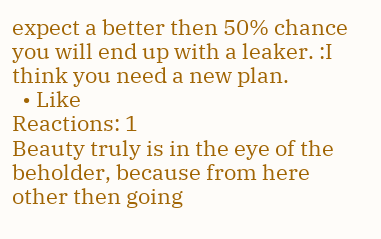expect a better then 50% chance you will end up with a leaker. :I think you need a new plan.
  • Like
Reactions: 1
Beauty truly is in the eye of the beholder, because from here other then going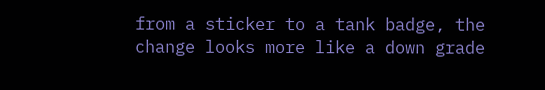from a sticker to a tank badge, the change looks more like a down grade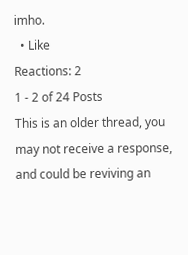imho.
  • Like
Reactions: 2
1 - 2 of 24 Posts
This is an older thread, you may not receive a response, and could be reviving an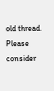old thread. Please consider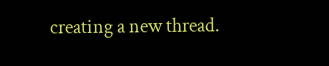creating a new thread.